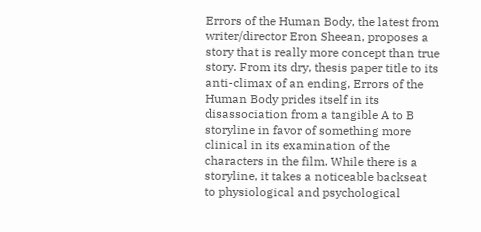Errors of the Human Body, the latest from writer/director Eron Sheean, proposes a story that is really more concept than true story. From its dry, thesis paper title to its anti-climax of an ending, Errors of the Human Body prides itself in its disassociation from a tangible A to B storyline in favor of something more clinical in its examination of the characters in the film. While there is a storyline, it takes a noticeable backseat to physiological and psychological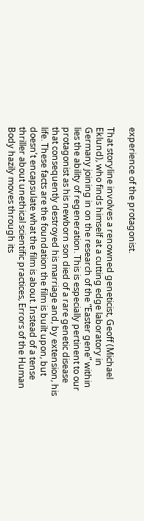experience of the protagonist.

That storyline involves a renowned geneticist, Geoff (Michael Eklund), who finds himself at a cutting edge laboratory in Germany joining in on the research of the “Easter gene” within lies the ability of regeneration. This is especially pertinent to our protagonist as his newborn son died of a rare genetic disease that consequently destroyed his marriage and, by extension, his life. These facts are the foundation the film is built upon, but doesn’t encapsulate what the film is about. Instead of a tense thriller about unethical scientific practices, Errors of the Human Body hazily moves through its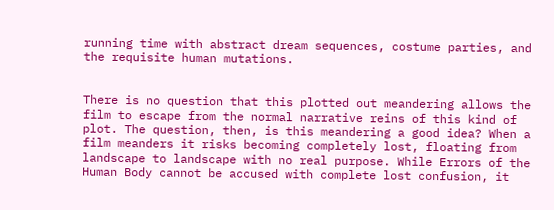running time with abstract dream sequences, costume parties, and the requisite human mutations.


There is no question that this plotted out meandering allows the film to escape from the normal narrative reins of this kind of plot. The question, then, is this meandering a good idea? When a film meanders it risks becoming completely lost, floating from landscape to landscape with no real purpose. While Errors of the Human Body cannot be accused with complete lost confusion, it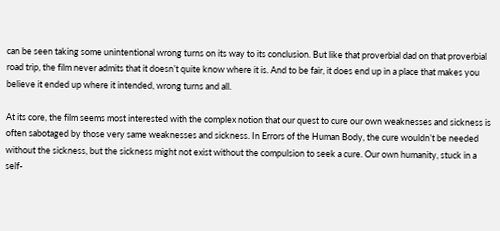can be seen taking some unintentional wrong turns on its way to its conclusion. But like that proverbial dad on that proverbial road trip, the film never admits that it doesn’t quite know where it is. And to be fair, it does end up in a place that makes you believe it ended up where it intended, wrong turns and all.

At its core, the film seems most interested with the complex notion that our quest to cure our own weaknesses and sickness is often sabotaged by those very same weaknesses and sickness. In Errors of the Human Body, the cure wouldn’t be needed without the sickness, but the sickness might not exist without the compulsion to seek a cure. Our own humanity, stuck in a self-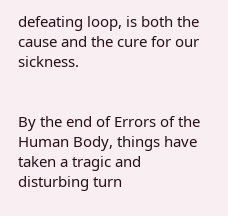defeating loop, is both the cause and the cure for our sickness.


By the end of Errors of the Human Body, things have taken a tragic and disturbing turn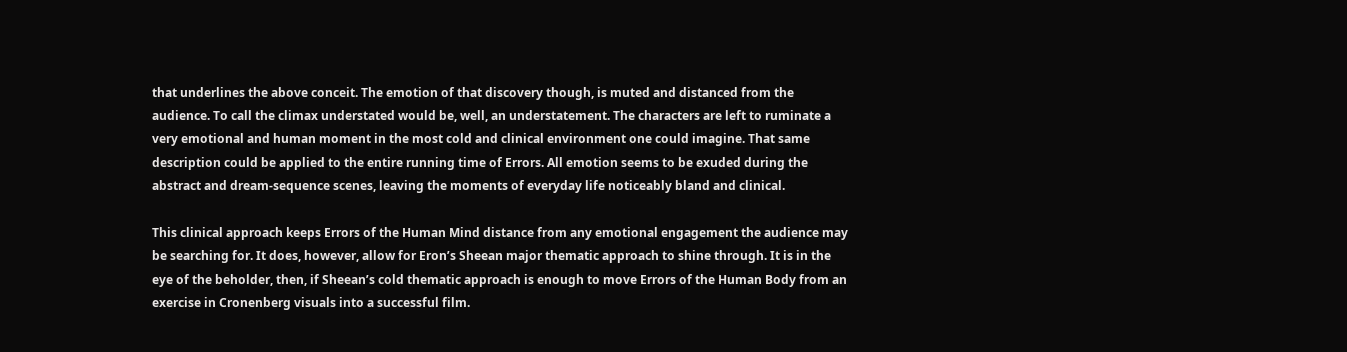that underlines the above conceit. The emotion of that discovery though, is muted and distanced from the audience. To call the climax understated would be, well, an understatement. The characters are left to ruminate a very emotional and human moment in the most cold and clinical environment one could imagine. That same description could be applied to the entire running time of Errors. All emotion seems to be exuded during the abstract and dream-sequence scenes, leaving the moments of everyday life noticeably bland and clinical.

This clinical approach keeps Errors of the Human Mind distance from any emotional engagement the audience may be searching for. It does, however, allow for Eron’s Sheean major thematic approach to shine through. It is in the eye of the beholder, then, if Sheean’s cold thematic approach is enough to move Errors of the Human Body from an exercise in Cronenberg visuals into a successful film.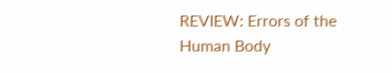REVIEW: Errors of the Human Body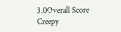3.0Overall Score
Creepy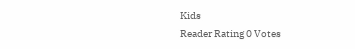Kids
Reader Rating 0 Votes